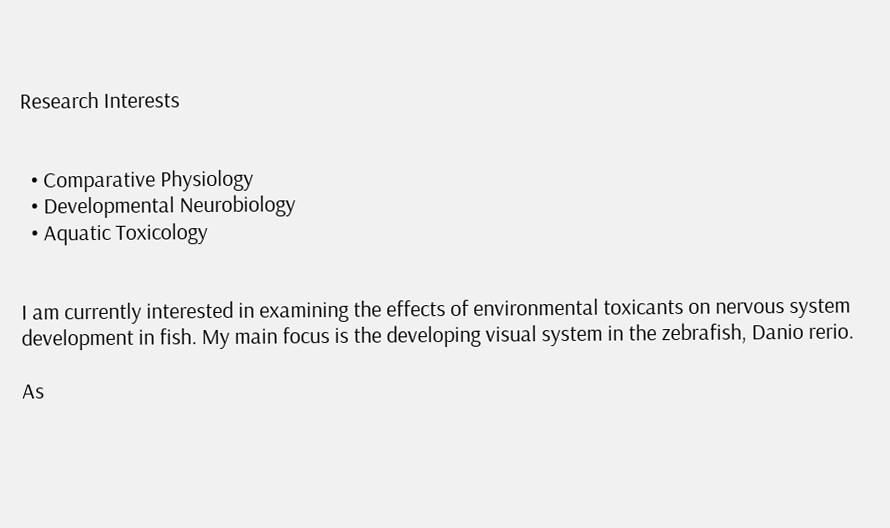Research Interests


  • Comparative Physiology
  • Developmental Neurobiology
  • Aquatic Toxicology


I am currently interested in examining the effects of environmental toxicants on nervous system development in fish. My main focus is the developing visual system in the zebrafish, Danio rerio.

As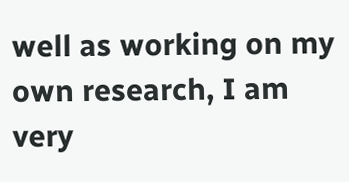well as working on my own research, I am very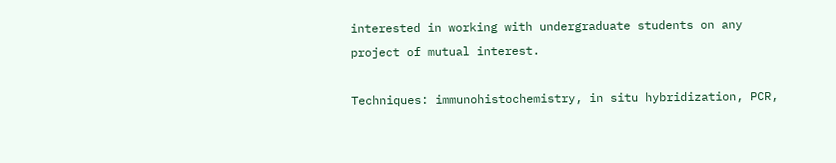interested in working with undergraduate students on any project of mutual interest.

Techniques: immunohistochemistry, in situ hybridization, PCR,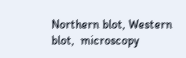Northern blot, Western blot,  microscopy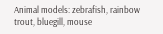Animal models: zebrafish, rainbow trout, bluegill, mouse